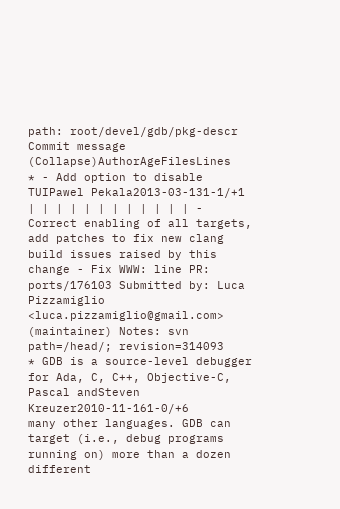path: root/devel/gdb/pkg-descr
Commit message (Collapse)AuthorAgeFilesLines
* - Add option to disable TUIPawel Pekala2013-03-131-1/+1
| | | | | | | | | | | | - Correct enabling of all targets, add patches to fix new clang build issues raised by this change - Fix WWW: line PR: ports/176103 Submitted by: Luca Pizzamiglio <luca.pizzamiglio@gmail.com> (maintainer) Notes: svn path=/head/; revision=314093
* GDB is a source-level debugger for Ada, C, C++, Objective-C, Pascal andSteven Kreuzer2010-11-161-0/+6
many other languages. GDB can target (i.e., debug programs running on) more than a dozen different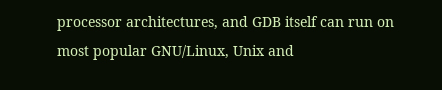processor architectures, and GDB itself can run on most popular GNU/Linux, Unix and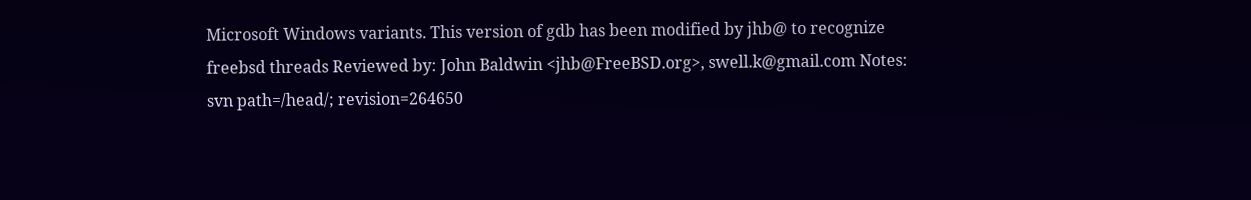Microsoft Windows variants. This version of gdb has been modified by jhb@ to recognize freebsd threads Reviewed by: John Baldwin <jhb@FreeBSD.org>, swell.k@gmail.com Notes: svn path=/head/; revision=264650